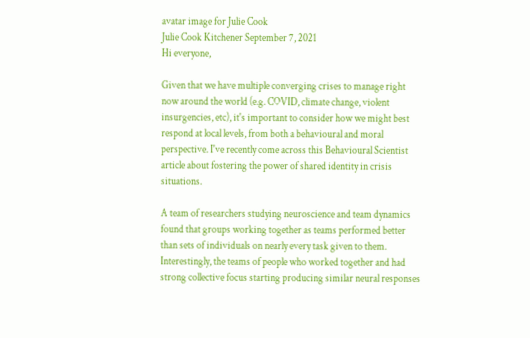avatar image for Julie Cook
Julie Cook Kitchener September 7, 2021
Hi everyone,

Given that we have multiple converging crises to manage right now around the world (e.g. COVID, climate change, violent insurgencies, etc), it's important to consider how we might best respond at local levels, from both a behavioural and moral perspective. I've recently come across this Behavioural Scientist article about fostering the power of shared identity in crisis situations.

A team of researchers studying neuroscience and team dynamics found that groups working together as teams performed better than sets of individuals on nearly every task given to them. Interestingly, the teams of people who worked together and had strong collective focus starting producing similar neural responses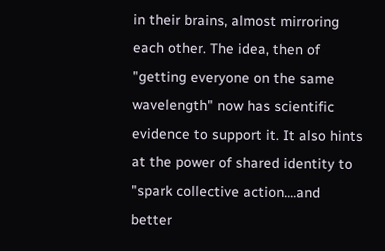in their brains, almost mirroring each other. The idea, then of "getting everyone on the same wavelength" now has scientific evidence to support it. It also hints at the power of shared identity to "spark collective action....and better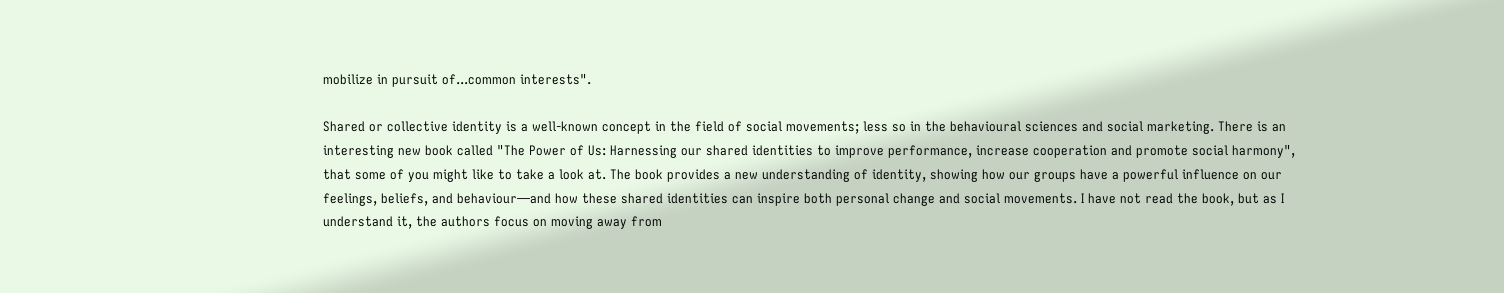mobilize in pursuit of...common interests".

Shared or collective identity is a well-known concept in the field of social movements; less so in the behavioural sciences and social marketing. There is an interesting new book called "The Power of Us: Harnessing our shared identities to improve performance, increase cooperation and promote social harmony", that some of you might like to take a look at. The book provides a new understanding of identity, showing how our groups have a powerful influence on our feelings, beliefs, and behaviour—and how these shared identities can inspire both personal change and social movements. I have not read the book, but as I understand it, the authors focus on moving away from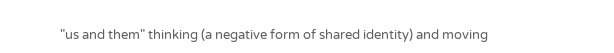"us and them" thinking (a negative form of shared identity) and moving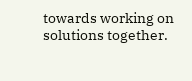towards working on solutions together.